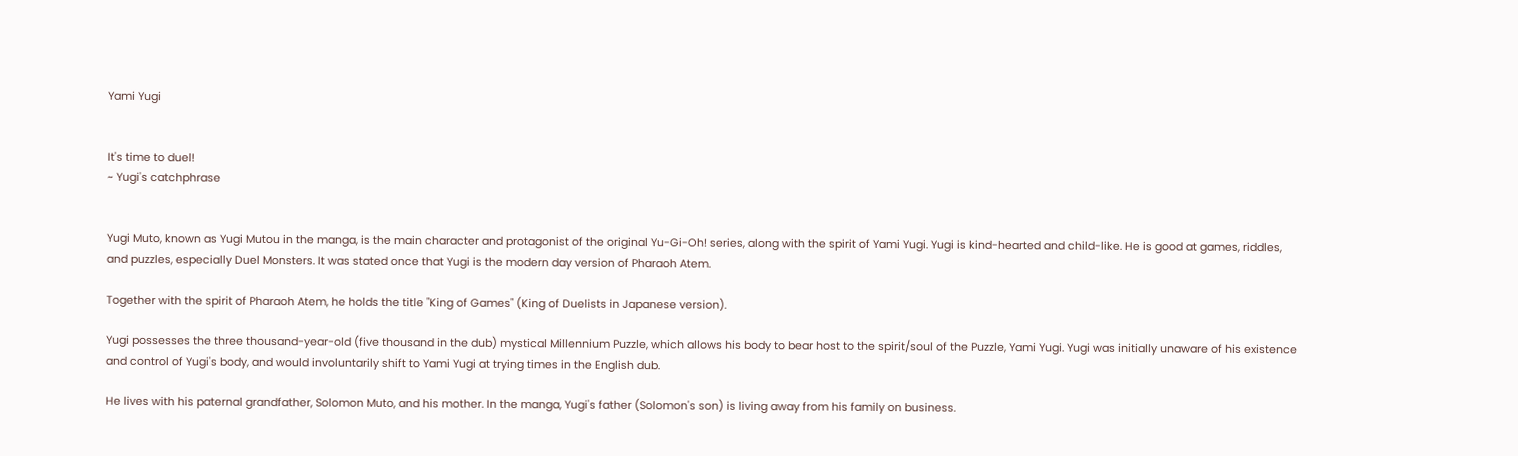Yami Yugi


It's time to duel!
~ Yugi's catchphrase


Yugi Muto, known as Yugi Mutou in the manga, is the main character and protagonist of the original Yu-Gi-Oh! series, along with the spirit of Yami Yugi. Yugi is kind-hearted and child-like. He is good at games, riddles, and puzzles, especially Duel Monsters. It was stated once that Yugi is the modern day version of Pharaoh Atem.

Together with the spirit of Pharaoh Atem, he holds the title "King of Games" (King of Duelists in Japanese version).

Yugi possesses the three thousand-year-old (five thousand in the dub) mystical Millennium Puzzle, which allows his body to bear host to the spirit/soul of the Puzzle, Yami Yugi. Yugi was initially unaware of his existence and control of Yugi's body, and would involuntarily shift to Yami Yugi at trying times in the English dub.

He lives with his paternal grandfather, Solomon Muto, and his mother. In the manga, Yugi's father (Solomon's son) is living away from his family on business.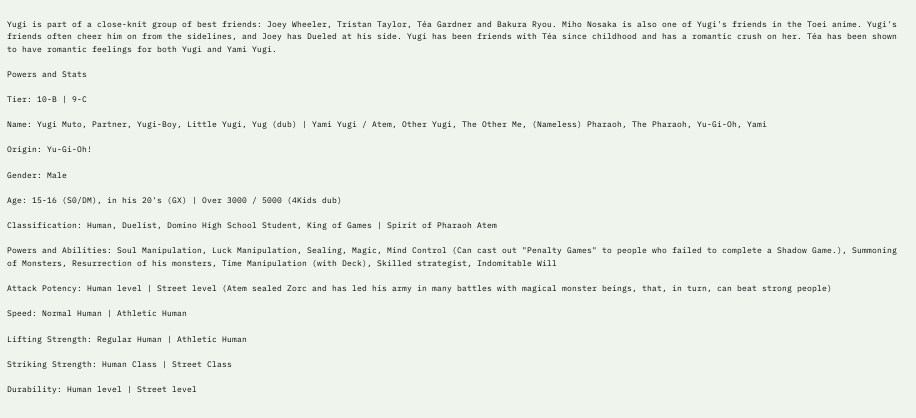Yugi is part of a close-knit group of best friends: Joey Wheeler, Tristan Taylor, Téa Gardner and Bakura Ryou. Miho Nosaka is also one of Yugi's friends in the Toei anime. Yugi's friends often cheer him on from the sidelines, and Joey has Dueled at his side. Yugi has been friends with Téa since childhood and has a romantic crush on her. Téa has been shown to have romantic feelings for both Yugi and Yami Yugi.

Powers and Stats

Tier: 10-B | 9-C

Name: Yugi Muto, Partner, Yugi-Boy, Little Yugi, Yug (dub) | Yami Yugi / Atem, Other Yugi, The Other Me, (Nameless) Pharaoh, The Pharaoh, Yu-Gi-Oh, Yami

Origin: Yu-Gi-Oh!

Gender: Male

Age: 15-16 (S0/DM), in his 20's (GX) | Over 3000 / 5000 (4Kids dub)

Classification: Human, Duelist, Domino High School Student, King of Games | Spirit of Pharaoh Atem

Powers and Abilities: Soul Manipulation, Luck Manipulation, Sealing, Magic, Mind Control (Can cast out "Penalty Games" to people who failed to complete a Shadow Game.), Summoning of Monsters, Resurrection of his monsters, Time Manipulation (with Deck), Skilled strategist, Indomitable Will

Attack Potency: Human level | Street level (Atem sealed Zorc and has led his army in many battles with magical monster beings, that, in turn, can beat strong people)

Speed: Normal Human | Athletic Human

Lifting Strength: Regular Human | Athletic Human

Striking Strength: Human Class | Street Class

Durability: Human level | Street level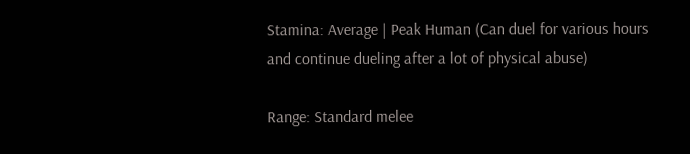Stamina: Average | Peak Human (Can duel for various hours and continue dueling after a lot of physical abuse)

Range: Standard melee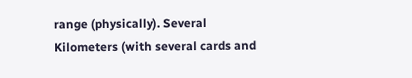range (physically). Several Kilometers (with several cards and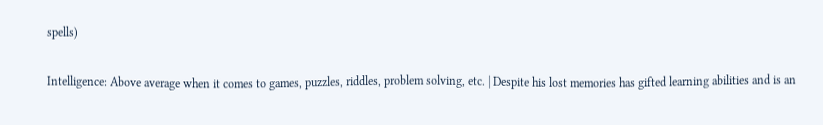spells)

Intelligence: Above average when it comes to games, puzzles, riddles, problem solving, etc. | Despite his lost memories has gifted learning abilities and is an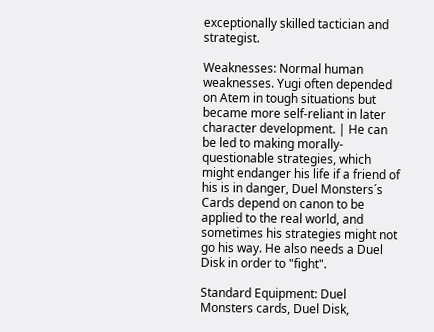exceptionally skilled tactician and strategist.

Weaknesses: Normal human weaknesses. Yugi often depended on Atem in tough situations but became more self-reliant in later character development. | He can be led to making morally-questionable strategies, which might endanger his life if a friend of his is in danger, Duel Monsters´s Cards depend on canon to be applied to the real world, and sometimes his strategies might not go his way. He also needs a Duel Disk in order to "fight".

Standard Equipment: Duel Monsters cards, Duel Disk,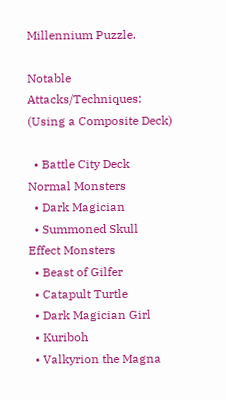Millennium Puzzle.

Notable Attacks/Techniques: (Using a Composite Deck)

  • Battle City Deck
Normal Monsters
  • Dark Magician
  • Summoned Skull
Effect Monsters
  • Beast of Gilfer
  • Catapult Turtle
  • Dark Magician Girl
  • Kuriboh
  • Valkyrion the Magna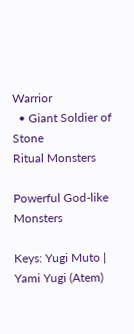Warrior
  • Giant Soldier of Stone
Ritual Monsters

Powerful God-like Monsters

Keys: Yugi Muto | Yami Yugi (Atem)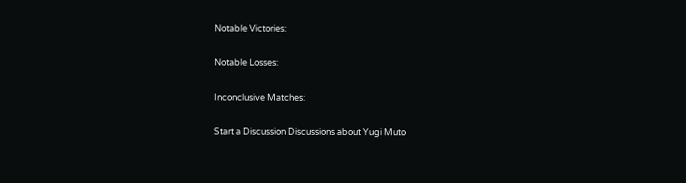Notable Victories:

Notable Losses:

Inconclusive Matches:

Start a Discussion Discussions about Yugi Muto